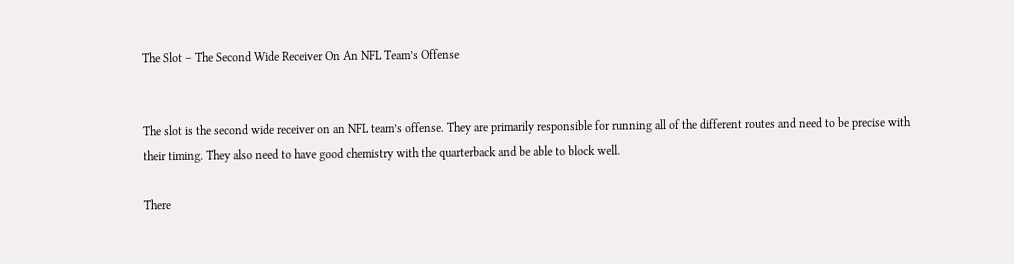The Slot – The Second Wide Receiver On An NFL Team’s Offense


The slot is the second wide receiver on an NFL team’s offense. They are primarily responsible for running all of the different routes and need to be precise with their timing. They also need to have good chemistry with the quarterback and be able to block well.

There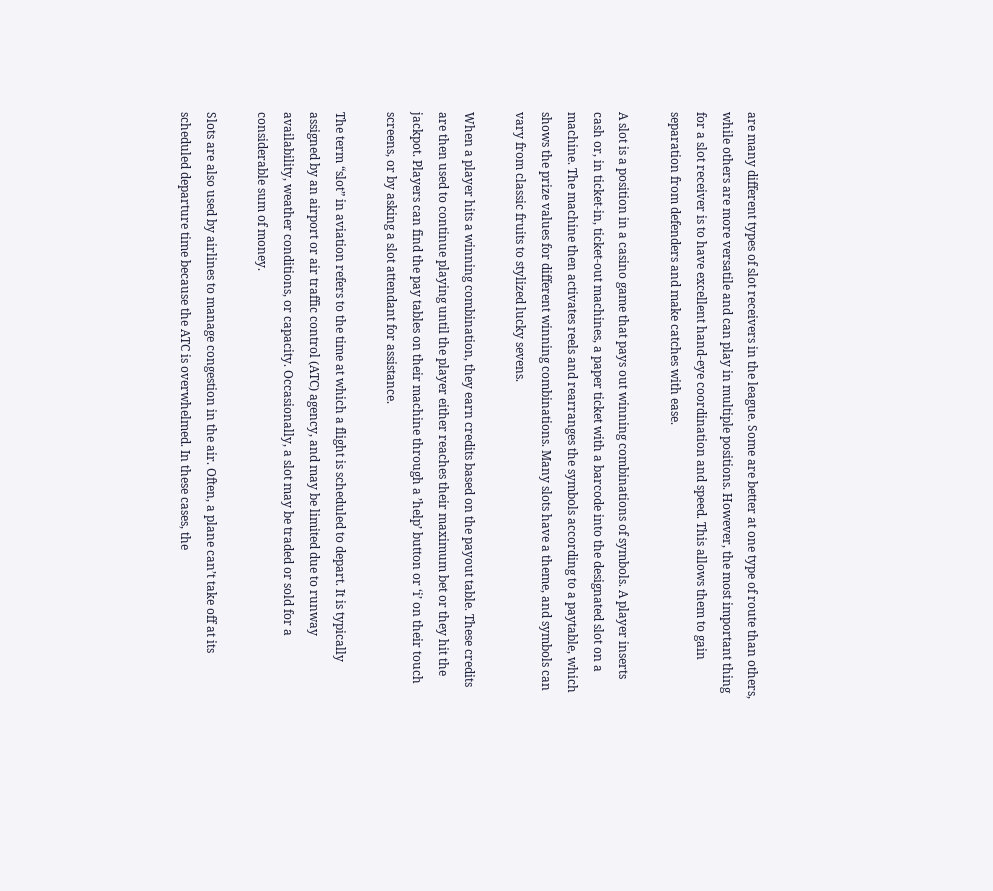are many different types of slot receivers in the league. Some are better at one type of route than others, while others are more versatile and can play in multiple positions. However, the most important thing for a slot receiver is to have excellent hand-eye coordination and speed. This allows them to gain separation from defenders and make catches with ease.

A slot is a position in a casino game that pays out winning combinations of symbols. A player inserts cash or, in ticket-in, ticket-out machines, a paper ticket with a barcode into the designated slot on a machine. The machine then activates reels and rearranges the symbols according to a paytable, which shows the prize values for different winning combinations. Many slots have a theme, and symbols can vary from classic fruits to stylized lucky sevens.

When a player hits a winning combination, they earn credits based on the payout table. These credits are then used to continue playing until the player either reaches their maximum bet or they hit the jackpot. Players can find the pay tables on their machine through a ’help’ button or ‘i’ on their touch screens, or by asking a slot attendant for assistance.

The term “slot” in aviation refers to the time at which a flight is scheduled to depart. It is typically assigned by an airport or air traffic control (ATC) agency, and may be limited due to runway availability, weather conditions, or capacity. Occasionally, a slot may be traded or sold for a considerable sum of money.

Slots are also used by airlines to manage congestion in the air. Often, a plane can’t take off at its scheduled departure time because the ATC is overwhelmed. In these cases, the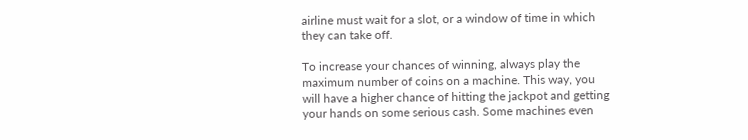airline must wait for a slot, or a window of time in which they can take off.

To increase your chances of winning, always play the maximum number of coins on a machine. This way, you will have a higher chance of hitting the jackpot and getting your hands on some serious cash. Some machines even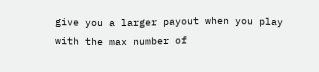give you a larger payout when you play with the max number of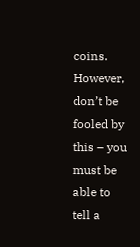coins. However, don’t be fooled by this – you must be able to tell a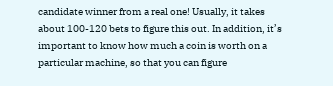candidate winner from a real one! Usually, it takes about 100-120 bets to figure this out. In addition, it’s important to know how much a coin is worth on a particular machine, so that you can figure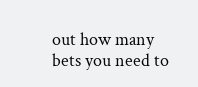out how many bets you need to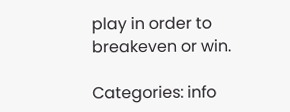play in order to breakeven or win.

Categories: info